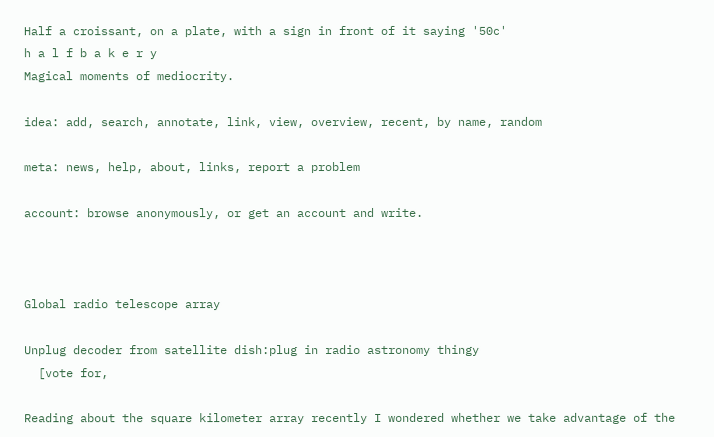Half a croissant, on a plate, with a sign in front of it saying '50c'
h a l f b a k e r y
Magical moments of mediocrity.

idea: add, search, annotate, link, view, overview, recent, by name, random

meta: news, help, about, links, report a problem

account: browse anonymously, or get an account and write.



Global radio telescope array

Unplug decoder from satellite dish:plug in radio astronomy thingy
  [vote for,

Reading about the square kilometer array recently I wondered whether we take advantage of the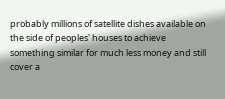probably millions of satellite dishes available on the side of peoples' houses to achieve something similar for much less money and still cover a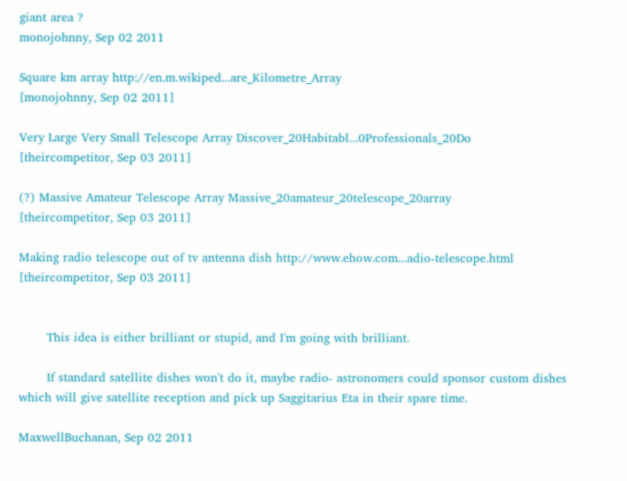giant area ?
monojohnny, Sep 02 2011

Square km array http://en.m.wikiped...are_Kilometre_Array
[monojohnny, Sep 02 2011]

Very Large Very Small Telescope Array Discover_20Habitabl...0Professionals_20Do
[theircompetitor, Sep 03 2011]

(?) Massive Amateur Telescope Array Massive_20amateur_20telescope_20array
[theircompetitor, Sep 03 2011]

Making radio telescope out of tv antenna dish http://www.ehow.com...adio-telescope.html
[theircompetitor, Sep 03 2011]


       This idea is either brilliant or stupid, and I'm going with brilliant.

       If standard satellite dishes won't do it, maybe radio- astronomers could sponsor custom dishes which will give satellite reception and pick up Saggitarius Eta in their spare time.

MaxwellBuchanan, Sep 02 2011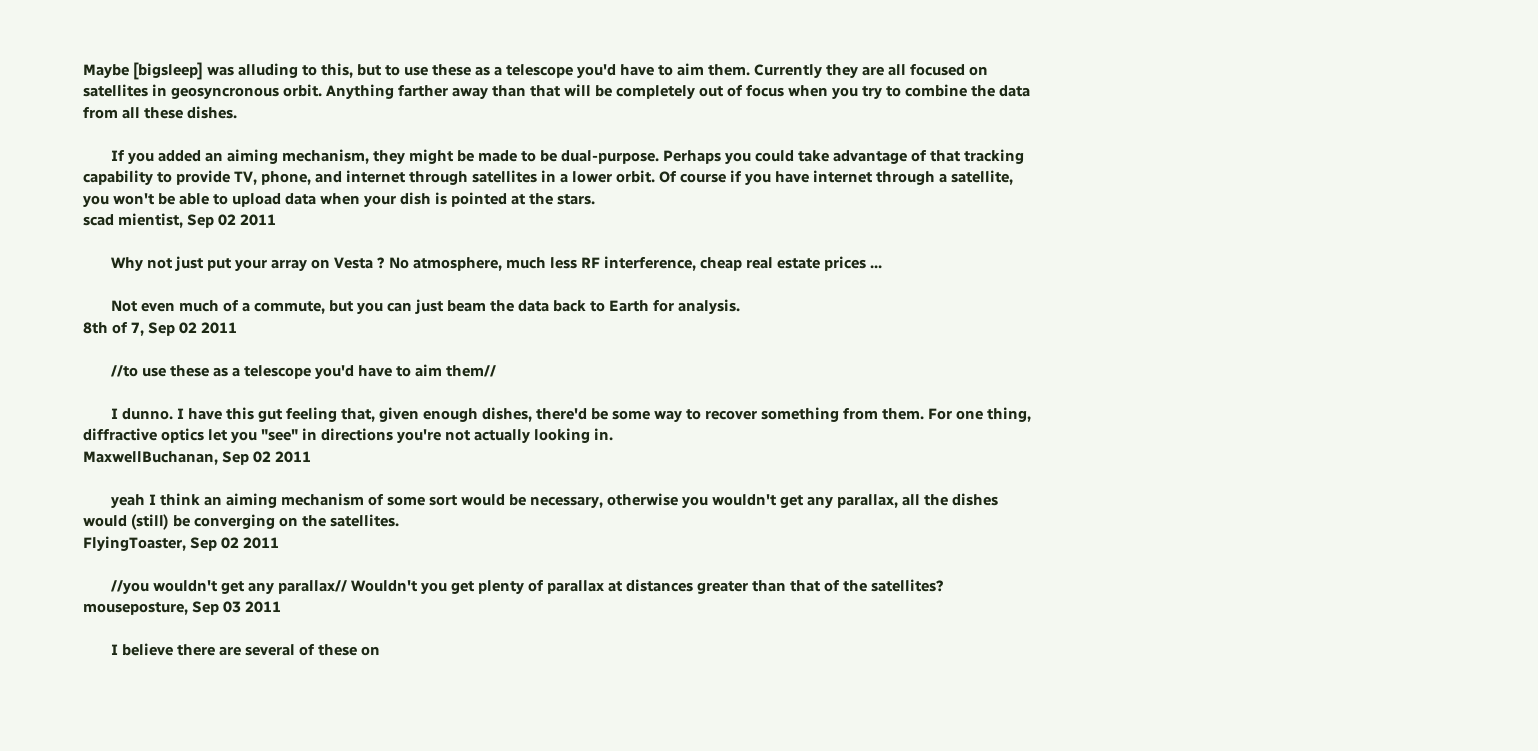Maybe [bigsleep] was alluding to this, but to use these as a telescope you'd have to aim them. Currently they are all focused on satellites in geosyncronous orbit. Anything farther away than that will be completely out of focus when you try to combine the data from all these dishes.

       If you added an aiming mechanism, they might be made to be dual-purpose. Perhaps you could take advantage of that tracking capability to provide TV, phone, and internet through satellites in a lower orbit. Of course if you have internet through a satellite, you won't be able to upload data when your dish is pointed at the stars.
scad mientist, Sep 02 2011

       Why not just put your array on Vesta ? No atmosphere, much less RF interference, cheap real estate prices ...

       Not even much of a commute, but you can just beam the data back to Earth for analysis.
8th of 7, Sep 02 2011

       //to use these as a telescope you'd have to aim them//

       I dunno. I have this gut feeling that, given enough dishes, there'd be some way to recover something from them. For one thing, diffractive optics let you "see" in directions you're not actually looking in.
MaxwellBuchanan, Sep 02 2011

       yeah I think an aiming mechanism of some sort would be necessary, otherwise you wouldn't get any parallax, all the dishes would (still) be converging on the satellites.
FlyingToaster, Sep 02 2011

       //you wouldn't get any parallax// Wouldn't you get plenty of parallax at distances greater than that of the satellites?
mouseposture, Sep 03 2011

       I believe there are several of these on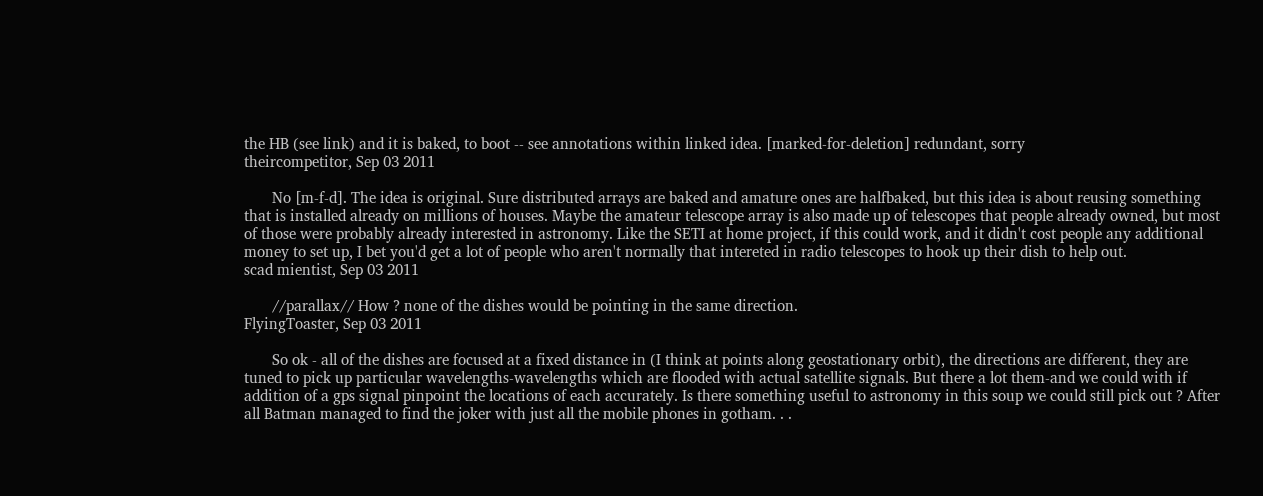the HB (see link) and it is baked, to boot -- see annotations within linked idea. [marked-for-deletion] redundant, sorry
theircompetitor, Sep 03 2011

       No [m-f-d]. The idea is original. Sure distributed arrays are baked and amature ones are halfbaked, but this idea is about reusing something that is installed already on millions of houses. Maybe the amateur telescope array is also made up of telescopes that people already owned, but most of those were probably already interested in astronomy. Like the SETI at home project, if this could work, and it didn't cost people any additional money to set up, I bet you'd get a lot of people who aren't normally that intereted in radio telescopes to hook up their dish to help out.
scad mientist, Sep 03 2011

       //parallax// How ? none of the dishes would be pointing in the same direction.
FlyingToaster, Sep 03 2011

       So ok - all of the dishes are focused at a fixed distance in (I think at points along geostationary orbit), the directions are different, they are tuned to pick up particular wavelengths-wavelengths which are flooded with actual satellite signals. But there a lot them-and we could with if addition of a gps signal pinpoint the locations of each accurately. Is there something useful to astronomy in this soup we could still pick out ? After all Batman managed to find the joker with just all the mobile phones in gotham. . .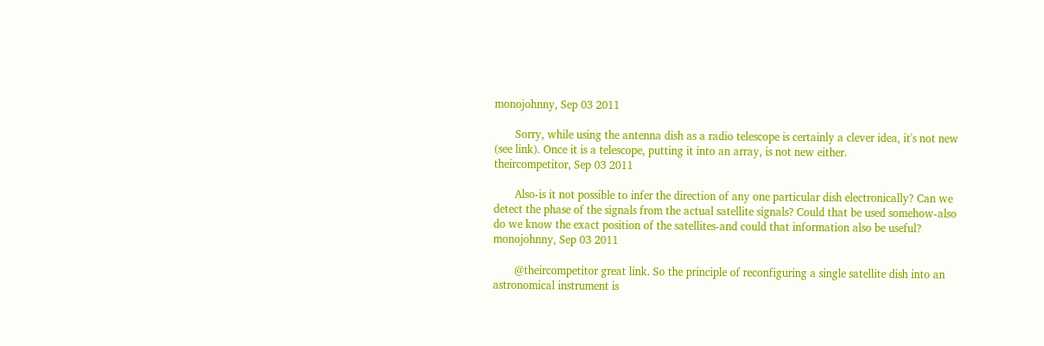monojohnny, Sep 03 2011

       Sorry, while using the antenna dish as a radio telescope is certainly a clever idea, it's not new (see link). Once it is a telescope, putting it into an array, is not new either.
theircompetitor, Sep 03 2011

       Also-is it not possible to infer the direction of any one particular dish electronically? Can we detect the phase of the signals from the actual satellite signals? Could that be used somehow-also do we know the exact position of the satellites-and could that information also be useful?
monojohnny, Sep 03 2011

       @theircompetitor great link. So the principle of reconfiguring a single satellite dish into an astronomical instrument is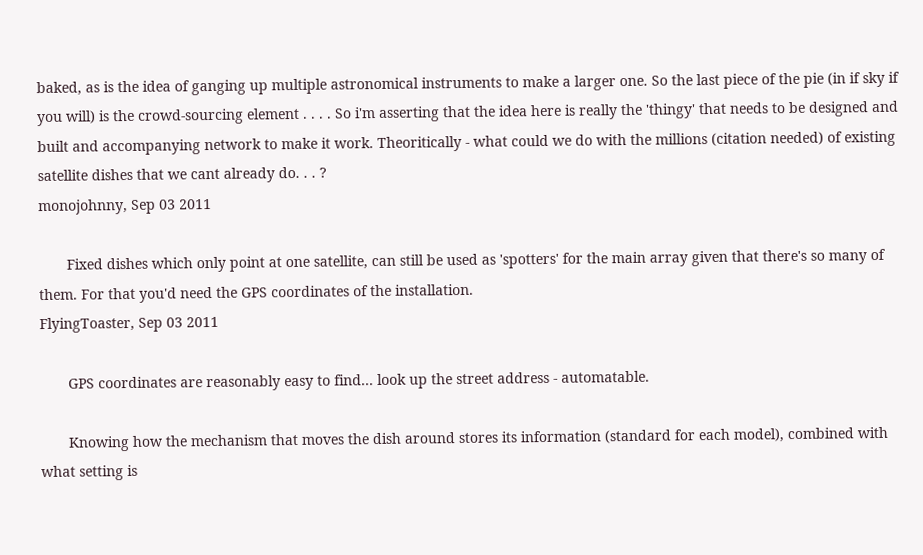baked, as is the idea of ganging up multiple astronomical instruments to make a larger one. So the last piece of the pie (in if sky if you will) is the crowd-sourcing element . . . . So i'm asserting that the idea here is really the 'thingy' that needs to be designed and built and accompanying network to make it work. Theoritically - what could we do with the millions (citation needed) of existing satellite dishes that we cant already do. . . ?
monojohnny, Sep 03 2011

       Fixed dishes which only point at one satellite, can still be used as 'spotters' for the main array given that there's so many of them. For that you'd need the GPS coordinates of the installation.
FlyingToaster, Sep 03 2011

       GPS coordinates are reasonably easy to find... look up the street address - automatable.

       Knowing how the mechanism that moves the dish around stores its information (standard for each model), combined with what setting is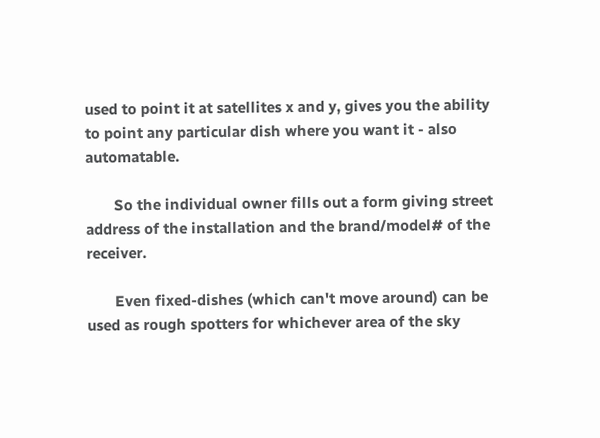used to point it at satellites x and y, gives you the ability to point any particular dish where you want it - also automatable.

       So the individual owner fills out a form giving street address of the installation and the brand/model# of the receiver.

       Even fixed-dishes (which can't move around) can be used as rough spotters for whichever area of the sky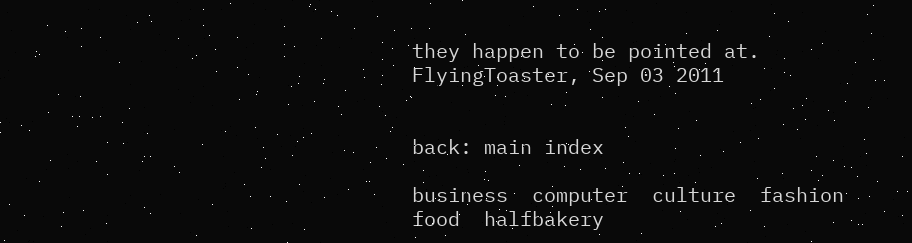they happen to be pointed at.
FlyingToaster, Sep 03 2011


back: main index

business  computer  culture  fashion  food  halfbakery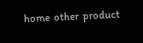home  other  product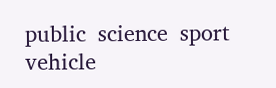public  science  sport  vehicle